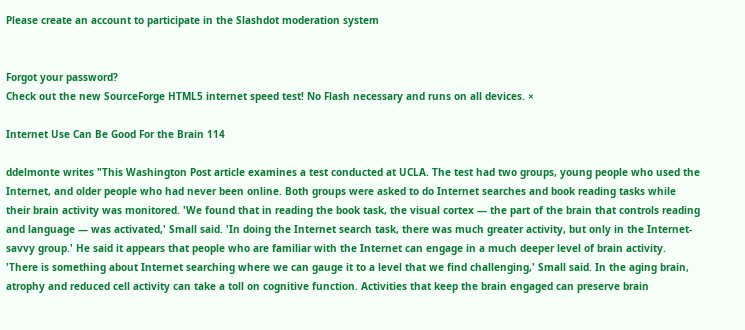Please create an account to participate in the Slashdot moderation system


Forgot your password?
Check out the new SourceForge HTML5 internet speed test! No Flash necessary and runs on all devices. ×

Internet Use Can Be Good For the Brain 114

ddelmonte writes "This Washington Post article examines a test conducted at UCLA. The test had two groups, young people who used the Internet, and older people who had never been online. Both groups were asked to do Internet searches and book reading tasks while their brain activity was monitored. 'We found that in reading the book task, the visual cortex — the part of the brain that controls reading and language — was activated,' Small said. 'In doing the Internet search task, there was much greater activity, but only in the Internet-savvy group.' He said it appears that people who are familiar with the Internet can engage in a much deeper level of brain activity. 'There is something about Internet searching where we can gauge it to a level that we find challenging,' Small said. In the aging brain, atrophy and reduced cell activity can take a toll on cognitive function. Activities that keep the brain engaged can preserve brain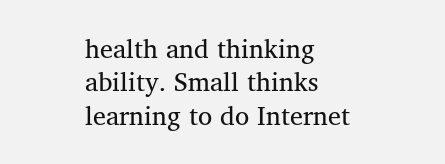health and thinking ability. Small thinks learning to do Internet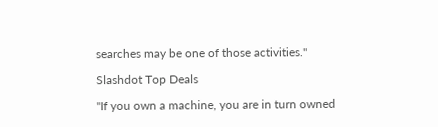searches may be one of those activities."

Slashdot Top Deals

"If you own a machine, you are in turn owned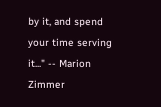by it, and spend your time serving it..." -- Marion Zimmer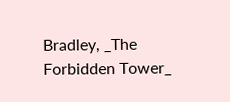Bradley, _The Forbidden Tower_